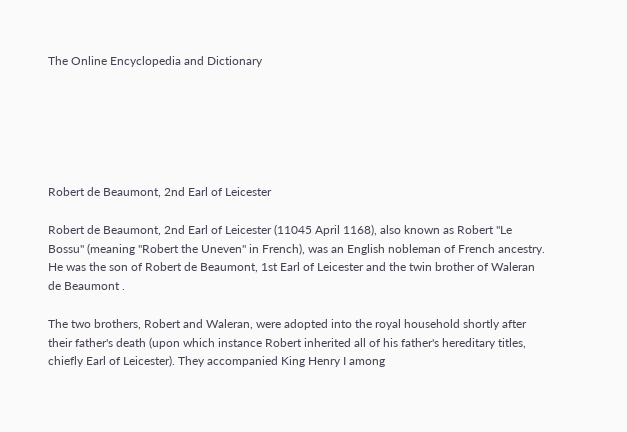The Online Encyclopedia and Dictionary






Robert de Beaumont, 2nd Earl of Leicester

Robert de Beaumont, 2nd Earl of Leicester (11045 April 1168), also known as Robert "Le Bossu" (meaning "Robert the Uneven" in French), was an English nobleman of French ancestry. He was the son of Robert de Beaumont, 1st Earl of Leicester and the twin brother of Waleran de Beaumont .

The two brothers, Robert and Waleran, were adopted into the royal household shortly after their father's death (upon which instance Robert inherited all of his father's hereditary titles, chiefly Earl of Leicester). They accompanied King Henry I among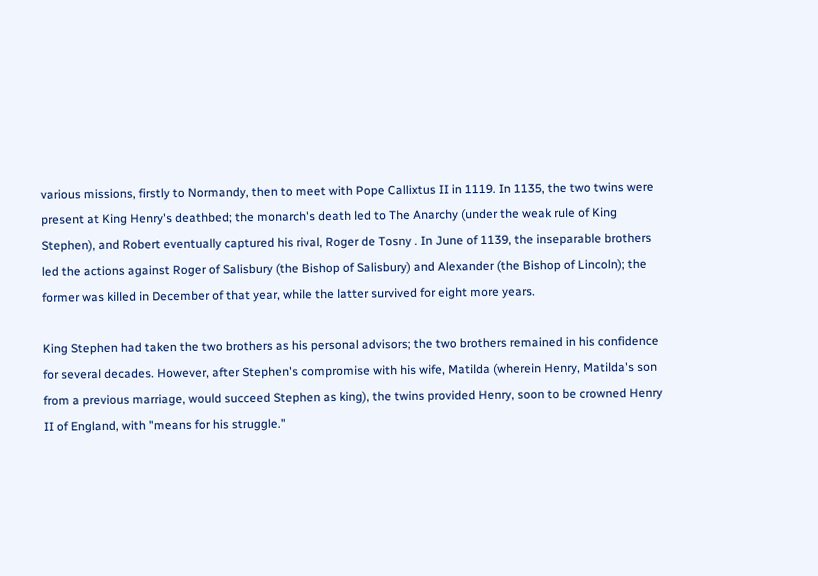various missions, firstly to Normandy, then to meet with Pope Callixtus II in 1119. In 1135, the two twins were present at King Henry's deathbed; the monarch's death led to The Anarchy (under the weak rule of King Stephen), and Robert eventually captured his rival, Roger de Tosny . In June of 1139, the inseparable brothers led the actions against Roger of Salisbury (the Bishop of Salisbury) and Alexander (the Bishop of Lincoln); the former was killed in December of that year, while the latter survived for eight more years.

King Stephen had taken the two brothers as his personal advisors; the two brothers remained in his confidence for several decades. However, after Stephen's compromise with his wife, Matilda (wherein Henry, Matilda's son from a previous marriage, would succeed Stephen as king), the twins provided Henry, soon to be crowned Henry II of England, with "means for his struggle."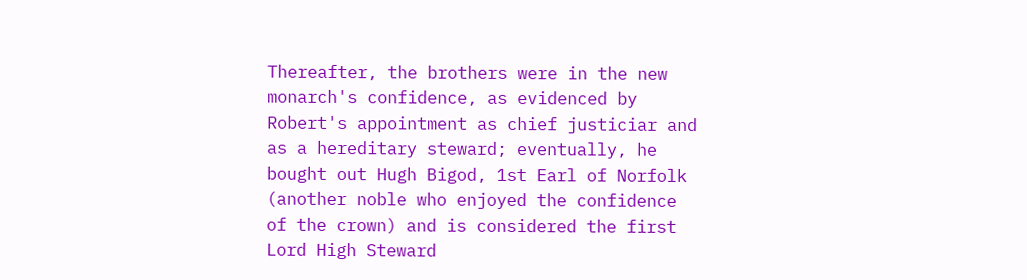Thereafter, the brothers were in the new monarch's confidence, as evidenced by Robert's appointment as chief justiciar and as a hereditary steward; eventually, he bought out Hugh Bigod, 1st Earl of Norfolk (another noble who enjoyed the confidence of the crown) and is considered the first Lord High Steward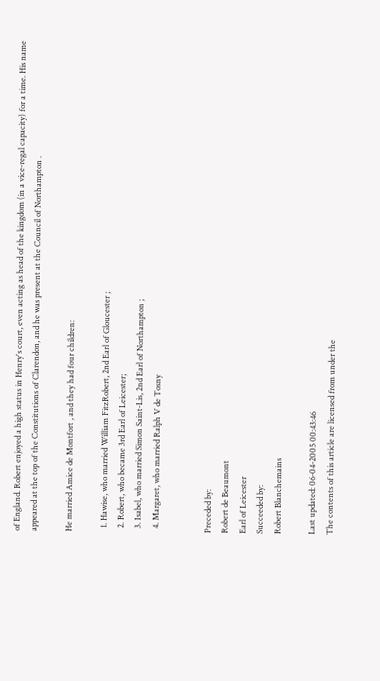of England. Robert enjoyed a high status in Henry's court, even acting as head of the kingdom (in a vice-regal capacity) for a time. His name appeared at the top of the Constitutions of Clarendon, and he was present at the Council of Northampton .

He married Amice de Montfort , and they had four children:

  1. Hawise, who married William FitzRobert, 2nd Earl of Gloucester ;
  2. Robert, who became 3rd Earl of Leicester;
  3. Isabel, who married Simon Saint-Lis, 2nd Earl of Northampton ;
  4. Margaret, who married Ralph V de Tosny


Preceded by:
Robert de Beaumont
Earl of Leicester
Succeeded by:
Robert Blanchemains

Last updated: 06-04-2005 00:43:46
The contents of this article are licensed from under the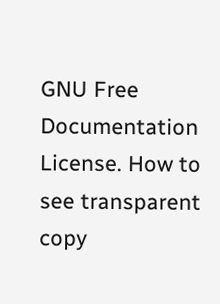GNU Free Documentation License. How to see transparent copy